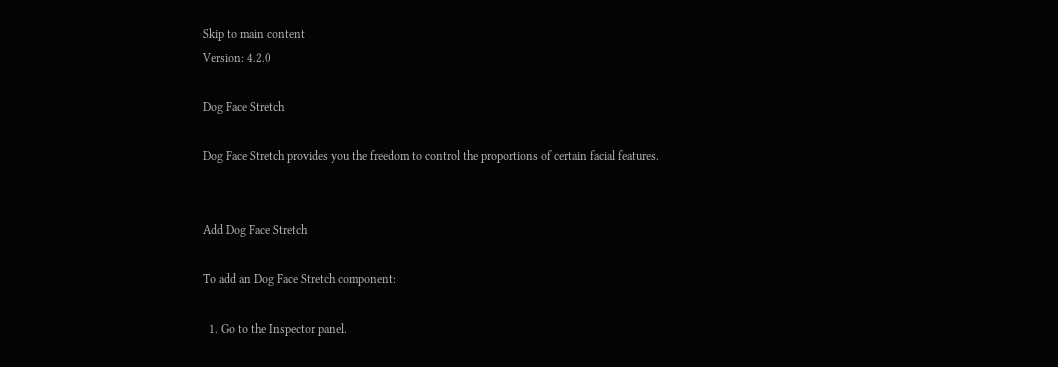Skip to main content
Version: 4.2.0

Dog Face Stretch

Dog Face Stretch provides you the freedom to control the proportions of certain facial features.


Add Dog Face Stretch

To add an Dog Face Stretch component:

  1. Go to the Inspector panel.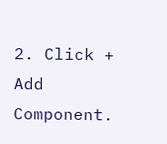2. Click + Add Component.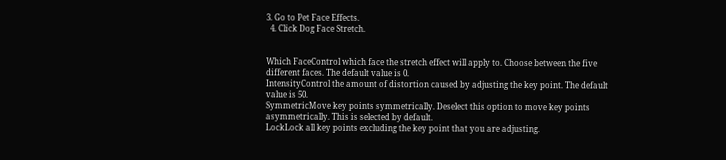3. Go to Pet Face Effects.
  4. Click Dog Face Stretch.


Which FaceControl which face the stretch effect will apply to. Choose between the five different faces. The default value is 0.
IntensityControl the amount of distortion caused by adjusting the key point. The default value is 50.
SymmetricMove key points symmetrically. Deselect this option to move key points asymmetrically. This is selected by default.
LockLock all key points excluding the key point that you are adjusting.